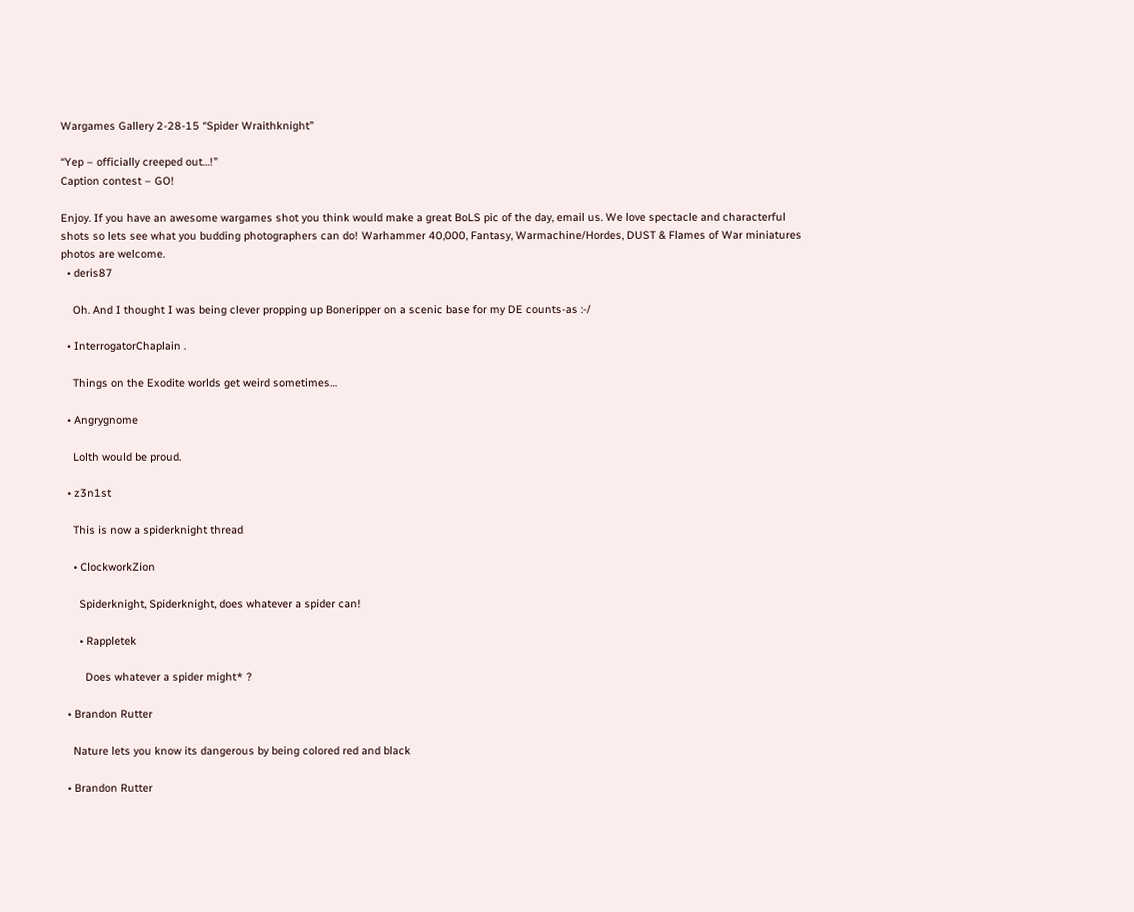Wargames Gallery 2-28-15 “Spider Wraithknight”

“Yep – officially creeped out…!”
Caption contest – GO!

Enjoy. If you have an awesome wargames shot you think would make a great BoLS pic of the day, email us. We love spectacle and characterful shots so lets see what you budding photographers can do! Warhammer 40,000, Fantasy, Warmachine/Hordes, DUST & Flames of War miniatures photos are welcome.
  • deris87

    Oh. And I thought I was being clever propping up Boneripper on a scenic base for my DE counts-as :-/

  • InterrogatorChaplain .

    Things on the Exodite worlds get weird sometimes…

  • Angrygnome

    Lolth would be proud.

  • z3n1st

    This is now a spiderknight thread

    • ClockworkZion

      Spiderknight, Spiderknight, does whatever a spider can!

      • Rappletek

        Does whatever a spider might* ?

  • Brandon Rutter

    Nature lets you know its dangerous by being colored red and black

  • Brandon Rutter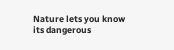Nature lets you know its dangerous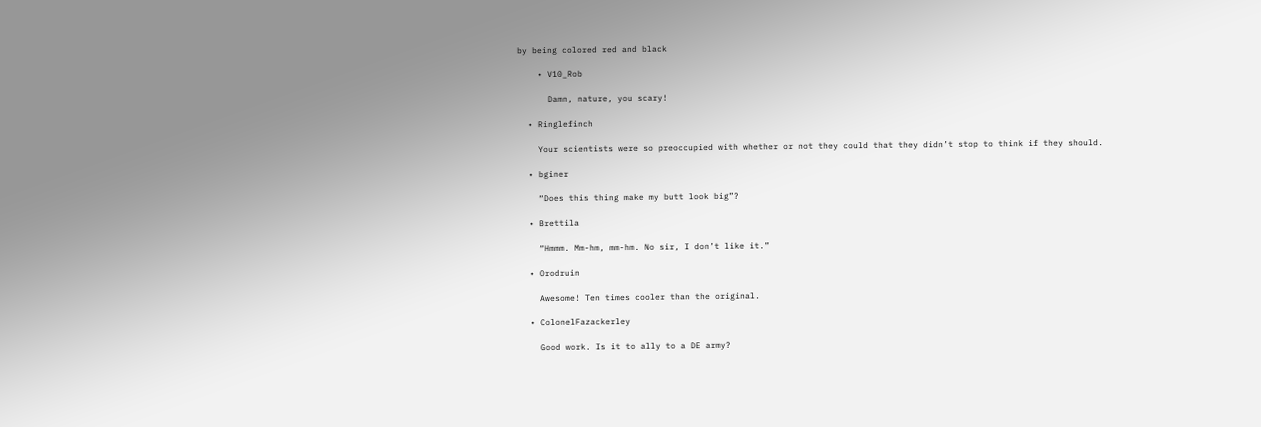by being colored red and black

    • V10_Rob

      Damn, nature, you scary!

  • Ringlefinch

    Your scientists were so preoccupied with whether or not they could that they didn’t stop to think if they should.

  • bginer

    “Does this thing make my butt look big”?

  • Brettila

    “Hmmm. Mm-hm, mm-hm. No sir, I don’t like it.”

  • Orodruin

    Awesome! Ten times cooler than the original.

  • ColonelFazackerley

    Good work. Is it to ally to a DE army?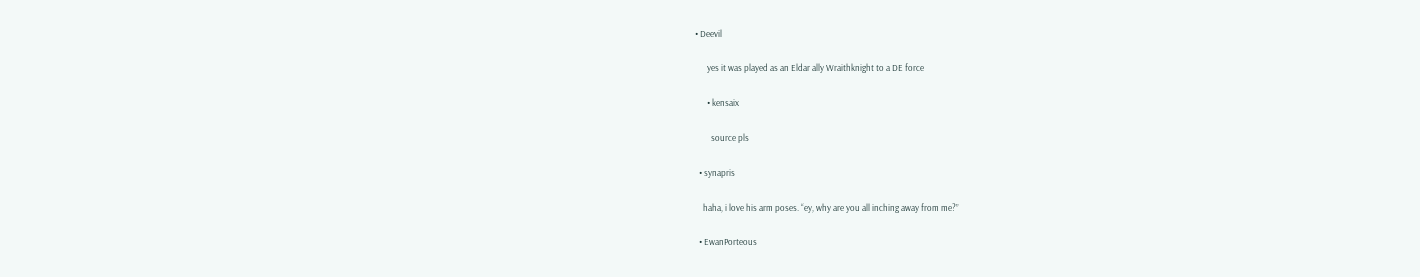• Deevil

      yes it was played as an Eldar ally Wraithknight to a DE force

      • kensaix

        source pls

  • synapris

    haha, i love his arm poses. “ey, why are you all inching away from me?”

  • EwanPorteous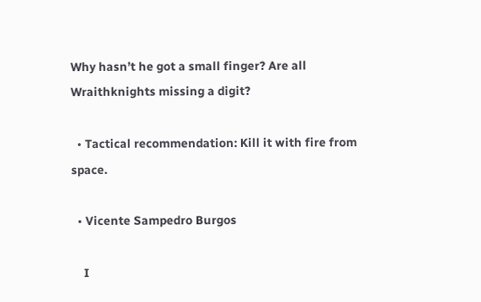Why hasn’t he got a small finger? Are all Wraithknights missing a digit?

  • Tactical recommendation: Kill it with fire from space.

  • Vicente Sampedro Burgos

    I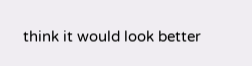think it would look better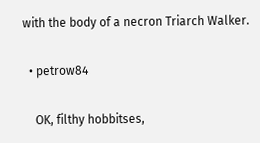with the body of a necron Triarch Walker.

  • petrow84

    OK, filthy hobbitses,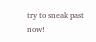try to sneak past now!